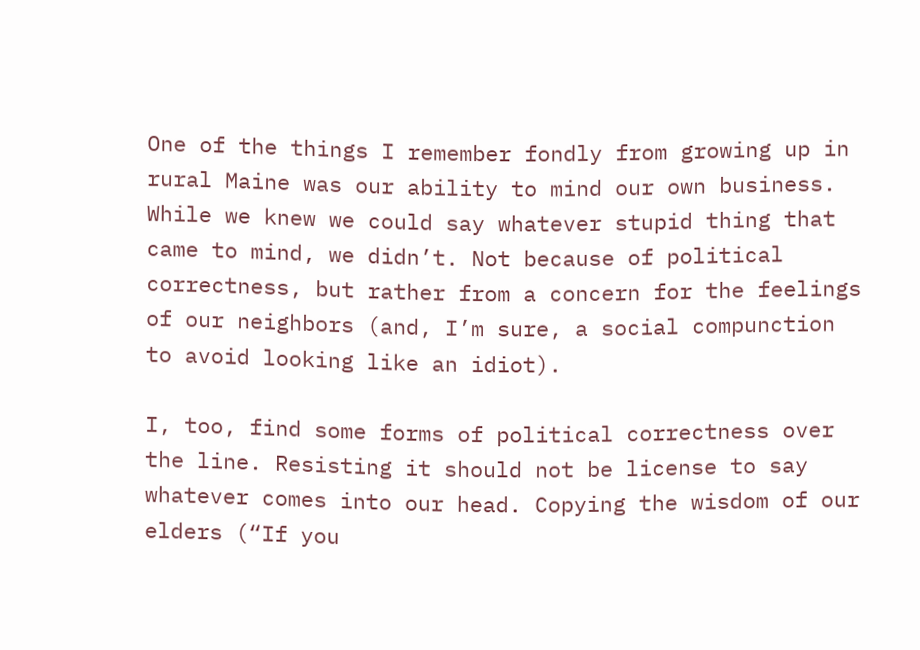One of the things I remember fondly from growing up in rural Maine was our ability to mind our own business. While we knew we could say whatever stupid thing that came to mind, we didn’t. Not because of political correctness, but rather from a concern for the feelings of our neighbors (and, I’m sure, a social compunction to avoid looking like an idiot).

I, too, find some forms of political correctness over the line. Resisting it should not be license to say whatever comes into our head. Copying the wisdom of our elders (“If you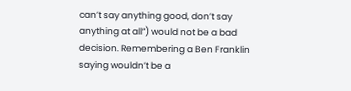can’t say anything good, don’t say anything at all”) would not be a bad decision. Remembering a Ben Franklin saying wouldn’t be a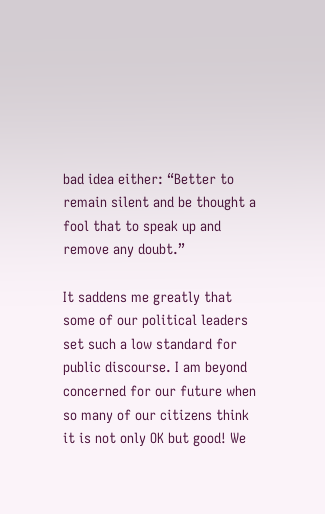bad idea either: “Better to remain silent and be thought a fool that to speak up and remove any doubt.”

It saddens me greatly that some of our political leaders set such a low standard for public discourse. I am beyond concerned for our future when so many of our citizens think it is not only OK but good! We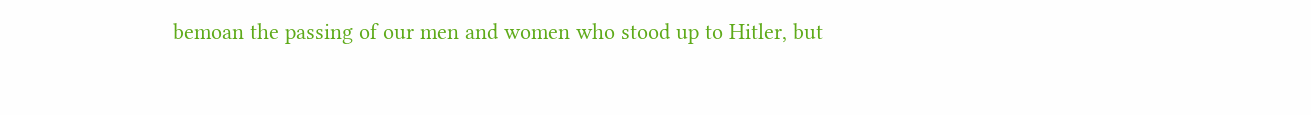bemoan the passing of our men and women who stood up to Hitler, but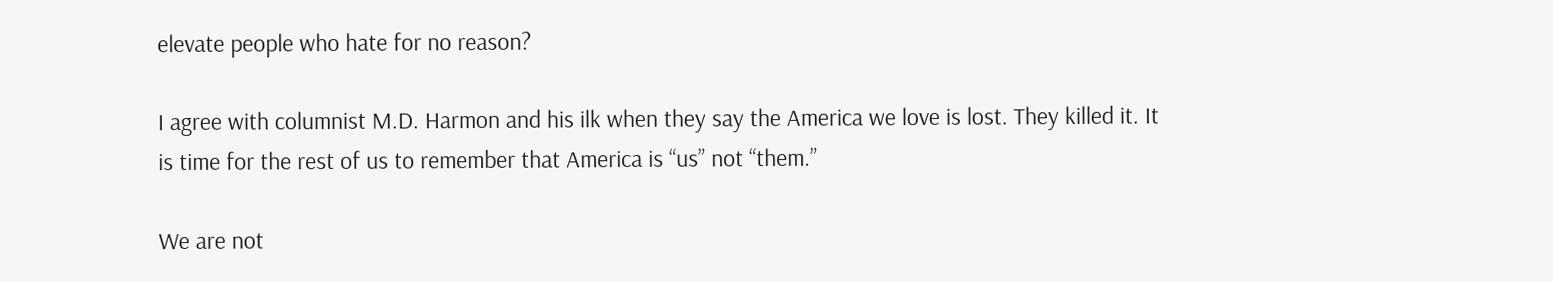elevate people who hate for no reason?

I agree with columnist M.D. Harmon and his ilk when they say the America we love is lost. They killed it. It is time for the rest of us to remember that America is “us” not “them.”

We are not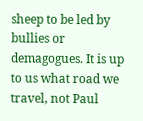sheep to be led by bullies or demagogues. It is up to us what road we travel, not Paul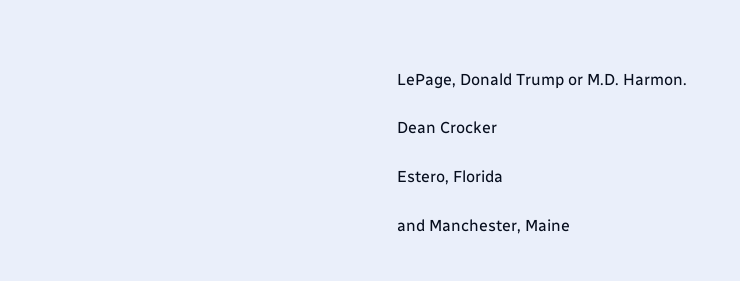LePage, Donald Trump or M.D. Harmon.

Dean Crocker

Estero, Florida

and Manchester, Maine